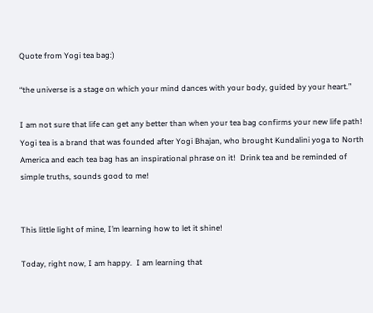Quote from Yogi tea bag:)

“the universe is a stage on which your mind dances with your body, guided by your heart.”

I am not sure that life can get any better than when your tea bag confirms your new life path!  Yogi tea is a brand that was founded after Yogi Bhajan, who brought Kundalini yoga to North America and each tea bag has an inspirational phrase on it!  Drink tea and be reminded of simple truths, sounds good to me!


This little light of mine, I’m learning how to let it shine!

Today, right now, I am happy.  I am learning that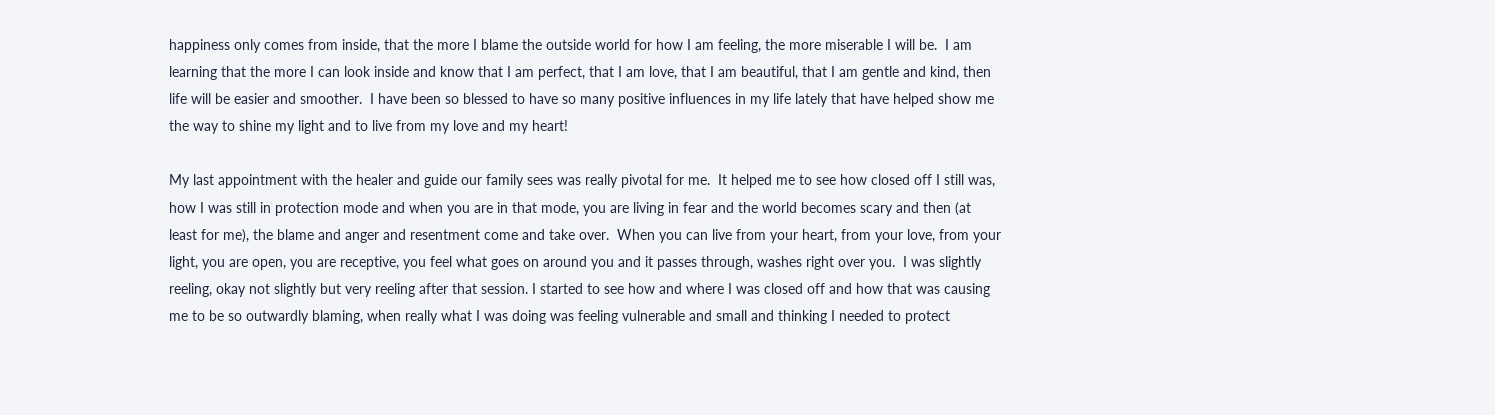happiness only comes from inside, that the more I blame the outside world for how I am feeling, the more miserable I will be.  I am learning that the more I can look inside and know that I am perfect, that I am love, that I am beautiful, that I am gentle and kind, then life will be easier and smoother.  I have been so blessed to have so many positive influences in my life lately that have helped show me the way to shine my light and to live from my love and my heart!

My last appointment with the healer and guide our family sees was really pivotal for me.  It helped me to see how closed off I still was, how I was still in protection mode and when you are in that mode, you are living in fear and the world becomes scary and then (at least for me), the blame and anger and resentment come and take over.  When you can live from your heart, from your love, from your light, you are open, you are receptive, you feel what goes on around you and it passes through, washes right over you.  I was slightly reeling, okay not slightly but very reeling after that session. I started to see how and where I was closed off and how that was causing me to be so outwardly blaming, when really what I was doing was feeling vulnerable and small and thinking I needed to protect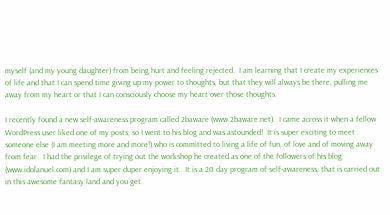myself (and my young daughter) from being hurt and feeling rejected.  I am learning that I create my experiences of life and that I can spend time giving up my power to thoughts, but that they will always be there, pulling me away from my heart or that I can consciously choose my heart over those thoughts.

I recently found a new self-awareness program called 2baware (www.2baware.net).  I came across it when a fellow WordPress user liked one of my posts, so I went to his blog and was astounded!  It is super exciting to meet someone else (I am meeting more and more!) who is committed to living a life of fun, of love and of moving away from fear.  I had the privilege of trying out the workshop he created as one of the followers of his blog (www.idolanuel.com) and I am super duper enjoying it.  It is a 20 day program of self-awareness, that is carried out in this awesome fantasy land and you get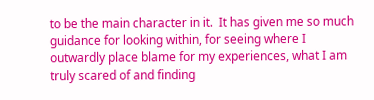to be the main character in it.  It has given me so much guidance for looking within, for seeing where I outwardly place blame for my experiences, what I am truly scared of and finding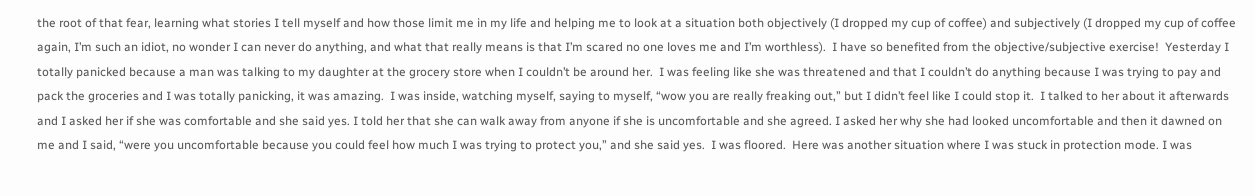the root of that fear, learning what stories I tell myself and how those limit me in my life and helping me to look at a situation both objectively (I dropped my cup of coffee) and subjectively (I dropped my cup of coffee again, I’m such an idiot, no wonder I can never do anything, and what that really means is that I’m scared no one loves me and I’m worthless).  I have so benefited from the objective/subjective exercise!  Yesterday I totally panicked because a man was talking to my daughter at the grocery store when I couldn’t be around her.  I was feeling like she was threatened and that I couldn’t do anything because I was trying to pay and pack the groceries and I was totally panicking, it was amazing.  I was inside, watching myself, saying to myself, “wow you are really freaking out,” but I didn’t feel like I could stop it.  I talked to her about it afterwards and I asked her if she was comfortable and she said yes. I told her that she can walk away from anyone if she is uncomfortable and she agreed. I asked her why she had looked uncomfortable and then it dawned on me and I said, “were you uncomfortable because you could feel how much I was trying to protect you,” and she said yes.  I was floored.  Here was another situation where I was stuck in protection mode. I was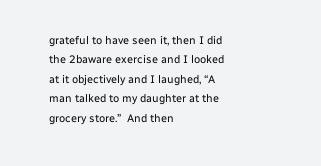grateful to have seen it, then I did the 2baware exercise and I looked at it objectively and I laughed, “A man talked to my daughter at the grocery store.”  And then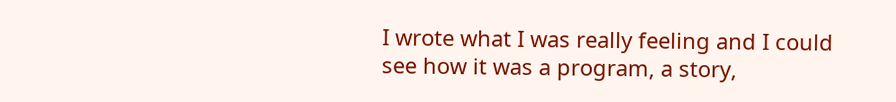I wrote what I was really feeling and I could see how it was a program, a story,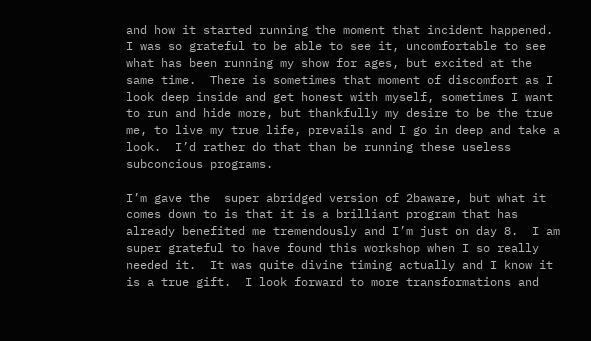and how it started running the moment that incident happened.   I was so grateful to be able to see it, uncomfortable to see what has been running my show for ages, but excited at the same time.  There is sometimes that moment of discomfort as I look deep inside and get honest with myself, sometimes I want to run and hide more, but thankfully my desire to be the true me, to live my true life, prevails and I go in deep and take a look.  I’d rather do that than be running these useless subconcious programs.

I’m gave the  super abridged version of 2baware, but what it comes down to is that it is a brilliant program that has already benefited me tremendously and I’m just on day 8.  I am super grateful to have found this workshop when I so really needed it.  It was quite divine timing actually and I know it is a true gift.  I look forward to more transformations and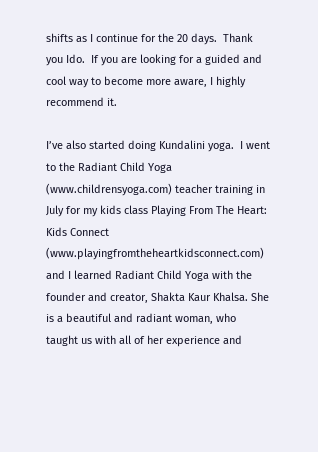shifts as I continue for the 20 days.  Thank you Ido.  If you are looking for a guided and cool way to become more aware, I highly recommend it.

I’ve also started doing Kundalini yoga.  I went to the Radiant Child Yoga (www.childrensyoga.com) teacher training in July for my kids class Playing From The Heart: Kids Connect (www.playingfromtheheartkidsconnect.com) and I learned Radiant Child Yoga with the founder and creator, Shakta Kaur Khalsa. She is a beautiful and radiant woman, who taught us with all of her experience and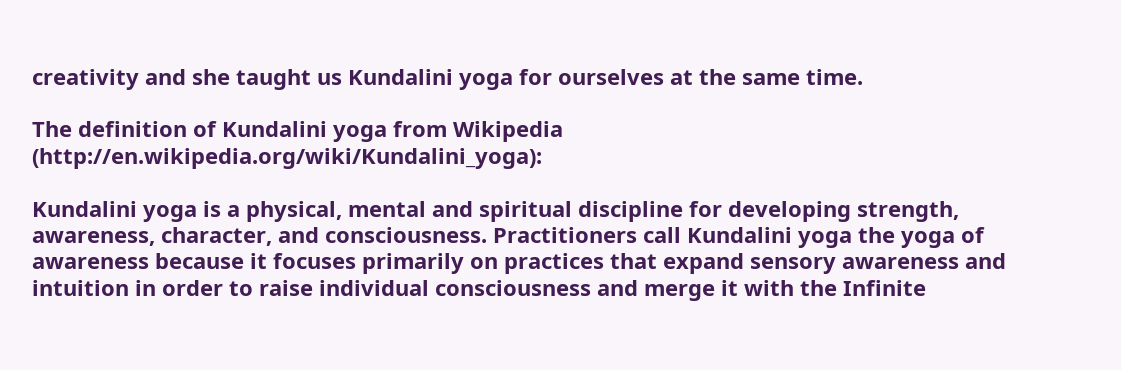creativity and she taught us Kundalini yoga for ourselves at the same time.

The definition of Kundalini yoga from Wikipedia (http://en.wikipedia.org/wiki/Kundalini_yoga):

Kundalini yoga is a physical, mental and spiritual discipline for developing strength, awareness, character, and consciousness. Practitioners call Kundalini yoga the yoga of awareness because it focuses primarily on practices that expand sensory awareness and intuition in order to raise individual consciousness and merge it with the Infinite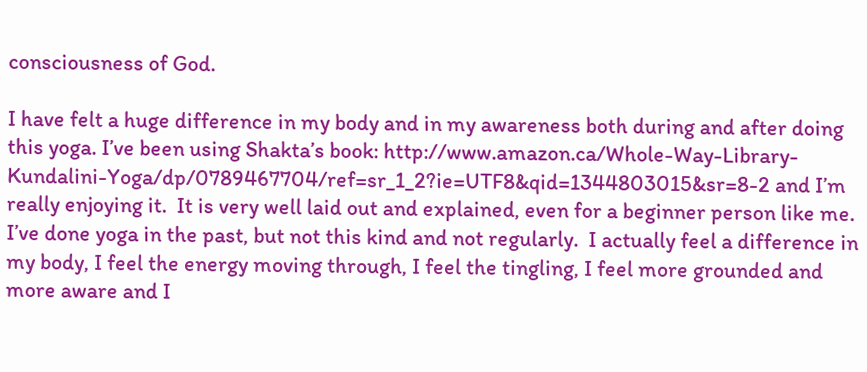consciousness of God.

I have felt a huge difference in my body and in my awareness both during and after doing this yoga. I’ve been using Shakta’s book: http://www.amazon.ca/Whole-Way-Library-Kundalini-Yoga/dp/0789467704/ref=sr_1_2?ie=UTF8&qid=1344803015&sr=8-2 and I’m really enjoying it.  It is very well laid out and explained, even for a beginner person like me.  I’ve done yoga in the past, but not this kind and not regularly.  I actually feel a difference in my body, I feel the energy moving through, I feel the tingling, I feel more grounded and more aware and I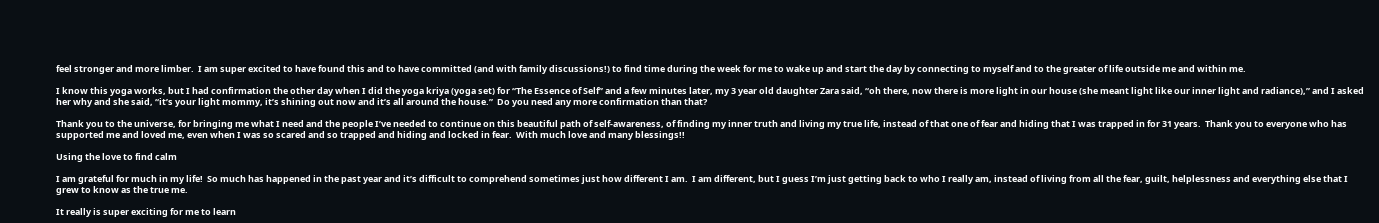feel stronger and more limber.  I am super excited to have found this and to have committed (and with family discussions!) to find time during the week for me to wake up and start the day by connecting to myself and to the greater of life outside me and within me.

I know this yoga works, but I had confirmation the other day when I did the yoga kriya (yoga set) for “The Essence of Self” and a few minutes later, my 3 year old daughter Zara said, “oh there, now there is more light in our house (she meant light like our inner light and radiance),” and I asked her why and she said, “it’s your light mommy, it’s shining out now and it’s all around the house.”  Do you need any more confirmation than that?

Thank you to the universe, for bringing me what I need and the people I’ve needed to continue on this beautiful path of self-awareness, of finding my inner truth and living my true life, instead of that one of fear and hiding that I was trapped in for 31 years.  Thank you to everyone who has supported me and loved me, even when I was so scared and so trapped and hiding and locked in fear.  With much love and many blessings!!

Using the love to find calm

I am grateful for much in my life!  So much has happened in the past year and it’s difficult to comprehend sometimes just how different I am.  I am different, but I guess I’m just getting back to who I really am, instead of living from all the fear, guilt, helplessness and everything else that I grew to know as the true me.

It really is super exciting for me to learn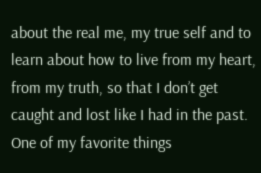about the real me, my true self and to learn about how to live from my heart, from my truth, so that I don’t get caught and lost like I had in the past.  One of my favorite things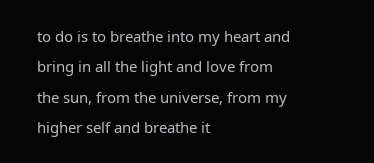to do is to breathe into my heart and bring in all the light and love from the sun, from the universe, from my higher self and breathe it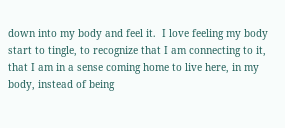down into my body and feel it.  I love feeling my body start to tingle, to recognize that I am connecting to it, that I am in a sense coming home to live here, in my body, instead of being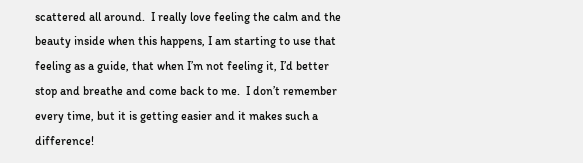scattered all around.  I really love feeling the calm and the beauty inside when this happens, I am starting to use that feeling as a guide, that when I’m not feeling it, I’d better stop and breathe and come back to me.  I don’t remember every time, but it is getting easier and it makes such a difference!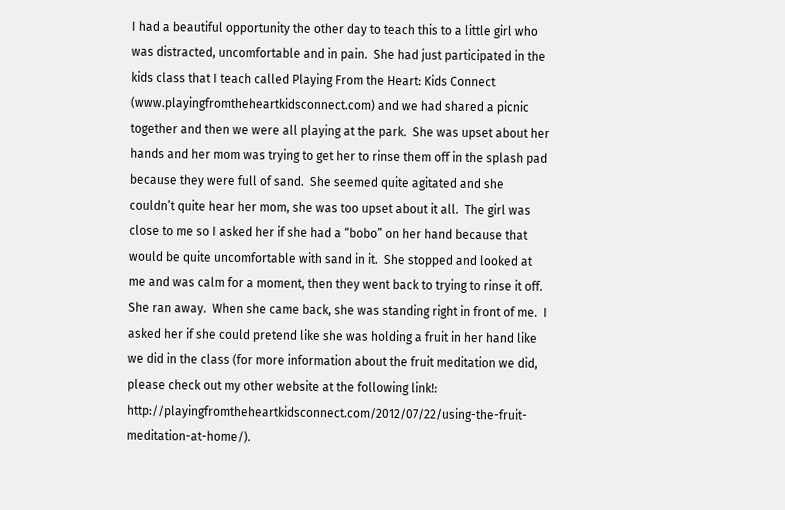I had a beautiful opportunity the other day to teach this to a little girl who was distracted, uncomfortable and in pain.  She had just participated in the kids class that I teach called Playing From the Heart: Kids Connect (www.playingfromtheheartkidsconnect.com) and we had shared a picnic together and then we were all playing at the park.  She was upset about her hands and her mom was trying to get her to rinse them off in the splash pad because they were full of sand.  She seemed quite agitated and she couldn’t quite hear her mom, she was too upset about it all.  The girl was close to me so I asked her if she had a “bobo” on her hand because that would be quite uncomfortable with sand in it.  She stopped and looked at me and was calm for a moment, then they went back to trying to rinse it off.  She ran away.  When she came back, she was standing right in front of me.  I asked her if she could pretend like she was holding a fruit in her hand like we did in the class (for more information about the fruit meditation we did, please check out my other website at the following link!: http://playingfromtheheartkidsconnect.com/2012/07/22/using-the-fruit-meditation-at-home/).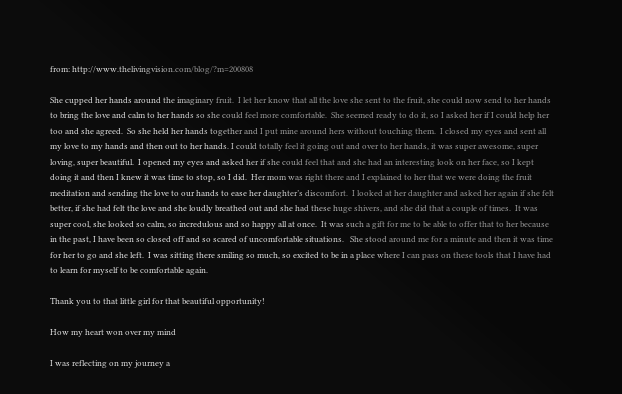from: http://www.thelivingvision.com/blog/?m=200808

She cupped her hands around the imaginary fruit.  I let her know that all the love she sent to the fruit, she could now send to her hands to bring the love and calm to her hands so she could feel more comfortable.  She seemed ready to do it, so I asked her if I could help her too and she agreed.  So she held her hands together and I put mine around hers without touching them.  I closed my eyes and sent all my love to my hands and then out to her hands. I could totally feel it going out and over to her hands, it was super awesome, super loving, super beautiful.  I opened my eyes and asked her if she could feel that and she had an interesting look on her face, so I kept doing it and then I knew it was time to stop, so I did.  Her mom was right there and I explained to her that we were doing the fruit meditation and sending the love to our hands to ease her daughter’s discomfort.  I looked at her daughter and asked her again if she felt better, if she had felt the love and she loudly breathed out and she had these huge shivers, and she did that a couple of times.  It was super cool, she looked so calm, so incredulous and so happy all at once.  It was such a gift for me to be able to offer that to her because in the past, I have been so closed off and so scared of uncomfortable situations.   She stood around me for a minute and then it was time for her to go and she left.  I was sitting there smiling so much, so excited to be in a place where I can pass on these tools that I have had to learn for myself to be comfortable again.

Thank you to that little girl for that beautiful opportunity!

How my heart won over my mind

I was reflecting on my journey a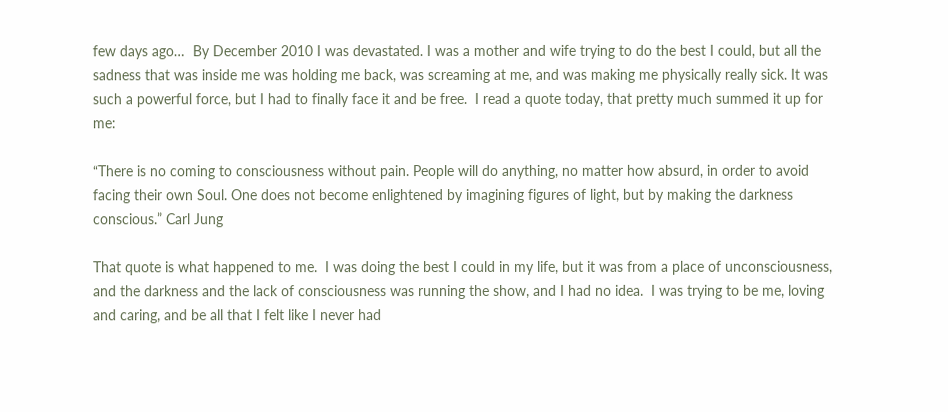few days ago…  By December 2010 I was devastated. I was a mother and wife trying to do the best I could, but all the sadness that was inside me was holding me back, was screaming at me, and was making me physically really sick. It was such a powerful force, but I had to finally face it and be free.  I read a quote today, that pretty much summed it up for me:

“There is no coming to consciousness without pain. People will do anything, no matter how absurd, in order to avoid facing their own Soul. One does not become enlightened by imagining figures of light, but by making the darkness conscious.” Carl Jung

That quote is what happened to me.  I was doing the best I could in my life, but it was from a place of unconsciousness, and the darkness and the lack of consciousness was running the show, and I had no idea.  I was trying to be me, loving and caring, and be all that I felt like I never had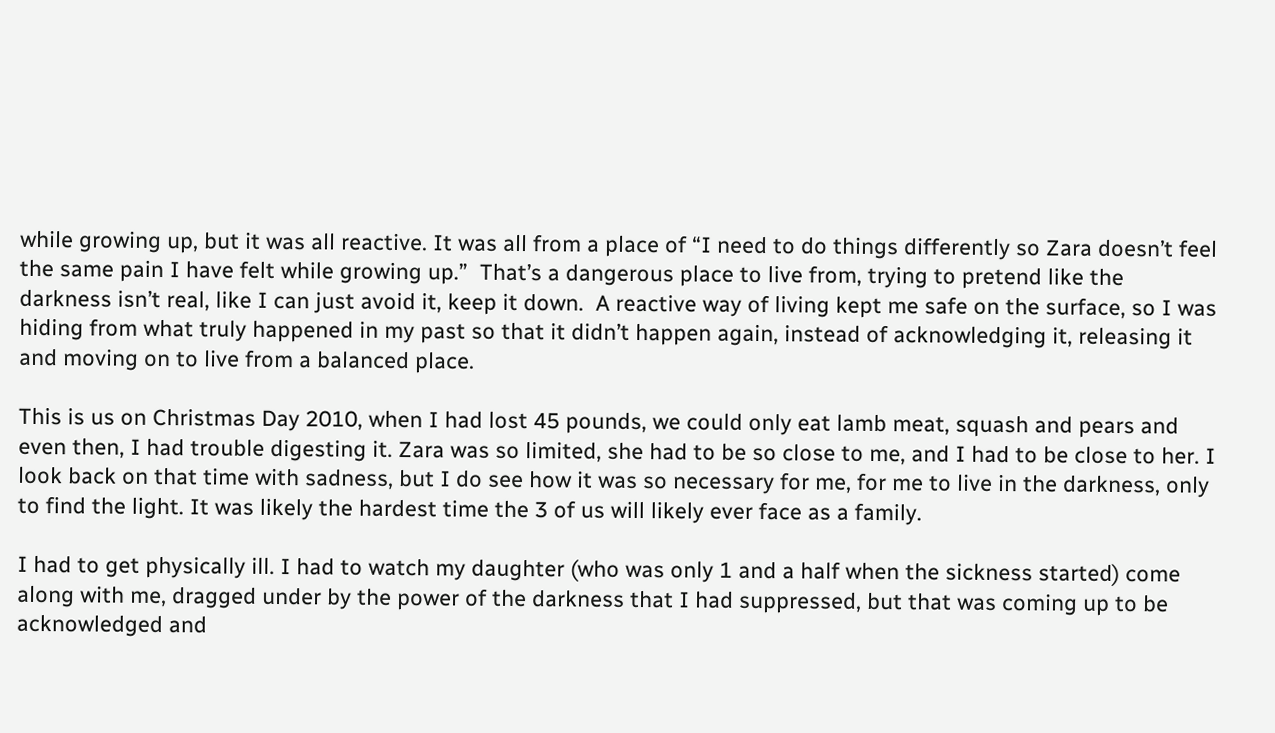while growing up, but it was all reactive. It was all from a place of “I need to do things differently so Zara doesn’t feel the same pain I have felt while growing up.”  That’s a dangerous place to live from, trying to pretend like the darkness isn’t real, like I can just avoid it, keep it down.  A reactive way of living kept me safe on the surface, so I was hiding from what truly happened in my past so that it didn’t happen again, instead of acknowledging it, releasing it and moving on to live from a balanced place.

This is us on Christmas Day 2010, when I had lost 45 pounds, we could only eat lamb meat, squash and pears and even then, I had trouble digesting it. Zara was so limited, she had to be so close to me, and I had to be close to her. I look back on that time with sadness, but I do see how it was so necessary for me, for me to live in the darkness, only to find the light. It was likely the hardest time the 3 of us will likely ever face as a family.

I had to get physically ill. I had to watch my daughter (who was only 1 and a half when the sickness started) come along with me, dragged under by the power of the darkness that I had suppressed, but that was coming up to be acknowledged and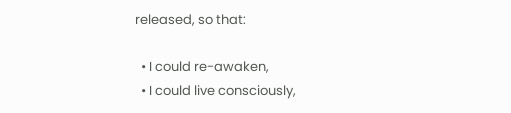released, so that:

  • I could re-awaken,
  • I could live consciously,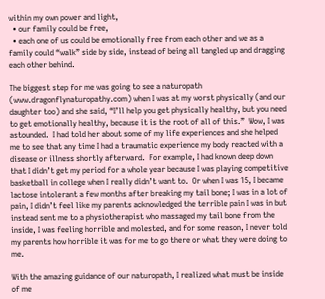within my own power and light,
  • our family could be free,
  • each one of us could be emotionally free from each other and we as a family could “walk” side by side, instead of being all tangled up and dragging each other behind.

The biggest step for me was going to see a naturopath (www.dragonflynaturopathy.com) when I was at my worst physically (and our daughter too) and she said, “I’ll help you get physically healthy, but you need to get emotionally healthy, because it is the root of all of this.”  Wow, I was astounded.  I had told her about some of my life experiences and she helped me to see that any time I had a traumatic experience my body reacted with a disease or illness shortly afterward.  For example, I had known deep down that I didn’t get my period for a whole year because I was playing competitive basketball in college when I really didn’t want to.  Or when I was 15, I became lactose intolerant a few months after breaking my tail bone; I was in a lot of pain, I didn’t feel like my parents acknowledged the terrible pain I was in but instead sent me to a physiotherapist who massaged my tail bone from the inside, I was feeling horrible and molested, and for some reason, I never told my parents how horrible it was for me to go there or what they were doing to me.

With the amazing guidance of our naturopath, I realized what must be inside of me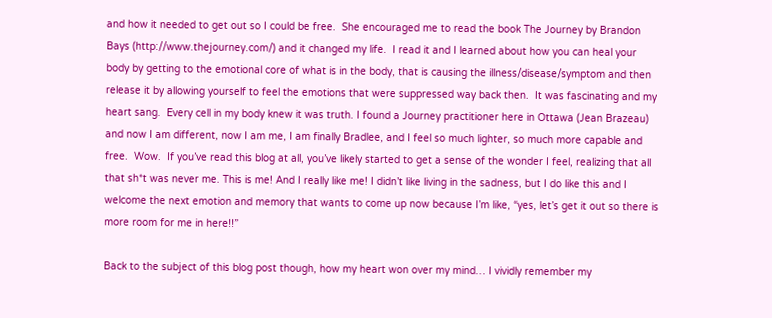and how it needed to get out so I could be free.  She encouraged me to read the book The Journey by Brandon Bays (http://www.thejourney.com/) and it changed my life.  I read it and I learned about how you can heal your body by getting to the emotional core of what is in the body, that is causing the illness/disease/symptom and then release it by allowing yourself to feel the emotions that were suppressed way back then.  It was fascinating and my heart sang.  Every cell in my body knew it was truth. I found a Journey practitioner here in Ottawa (Jean Brazeau) and now I am different, now I am me, I am finally Bradlee, and I feel so much lighter, so much more capable and free.  Wow.  If you’ve read this blog at all, you’ve likely started to get a sense of the wonder I feel, realizing that all that sh*t was never me. This is me! And I really like me! I didn’t like living in the sadness, but I do like this and I welcome the next emotion and memory that wants to come up now because I’m like, “yes, let’s get it out so there is more room for me in here!!”

Back to the subject of this blog post though, how my heart won over my mind… I vividly remember my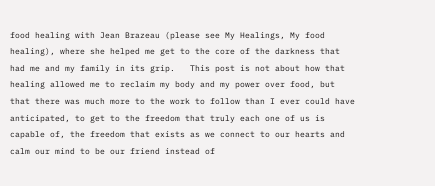food healing with Jean Brazeau (please see My Healings, My food healing), where she helped me get to the core of the darkness that had me and my family in its grip.   This post is not about how that healing allowed me to reclaim my body and my power over food, but that there was much more to the work to follow than I ever could have anticipated, to get to the freedom that truly each one of us is capable of, the freedom that exists as we connect to our hearts and calm our mind to be our friend instead of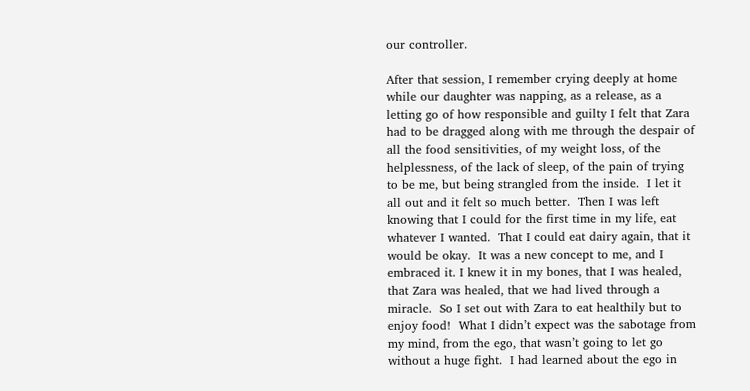our controller.

After that session, I remember crying deeply at home while our daughter was napping, as a release, as a letting go of how responsible and guilty I felt that Zara had to be dragged along with me through the despair of all the food sensitivities, of my weight loss, of the helplessness, of the lack of sleep, of the pain of trying to be me, but being strangled from the inside.  I let it all out and it felt so much better.  Then I was left knowing that I could for the first time in my life, eat whatever I wanted.  That I could eat dairy again, that it would be okay.  It was a new concept to me, and I embraced it. I knew it in my bones, that I was healed, that Zara was healed, that we had lived through a miracle.  So I set out with Zara to eat healthily but to enjoy food!  What I didn’t expect was the sabotage from my mind, from the ego, that wasn’t going to let go without a huge fight.  I had learned about the ego in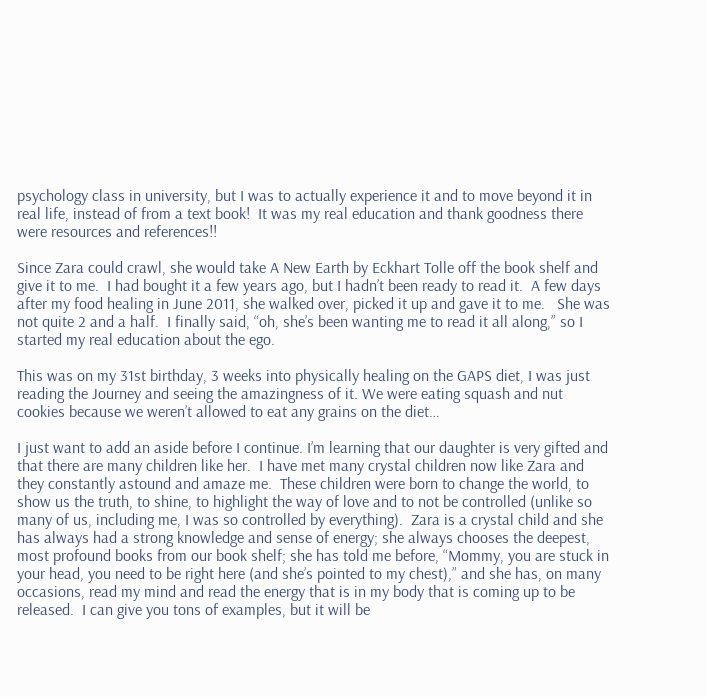psychology class in university, but I was to actually experience it and to move beyond it in real life, instead of from a text book!  It was my real education and thank goodness there were resources and references!!

Since Zara could crawl, she would take A New Earth by Eckhart Tolle off the book shelf and give it to me.  I had bought it a few years ago, but I hadn’t been ready to read it.  A few days after my food healing in June 2011, she walked over, picked it up and gave it to me.   She was not quite 2 and a half.  I finally said, “oh, she’s been wanting me to read it all along,” so I started my real education about the ego.

This was on my 31st birthday, 3 weeks into physically healing on the GAPS diet, I was just reading the Journey and seeing the amazingness of it. We were eating squash and nut cookies because we weren’t allowed to eat any grains on the diet…

I just want to add an aside before I continue. I’m learning that our daughter is very gifted and that there are many children like her.  I have met many crystal children now like Zara and they constantly astound and amaze me.  These children were born to change the world, to show us the truth, to shine, to highlight the way of love and to not be controlled (unlike so many of us, including me, I was so controlled by everything).  Zara is a crystal child and she has always had a strong knowledge and sense of energy; she always chooses the deepest, most profound books from our book shelf; she has told me before, “Mommy, you are stuck in your head, you need to be right here (and she’s pointed to my chest),” and she has, on many occasions, read my mind and read the energy that is in my body that is coming up to be released.  I can give you tons of examples, but it will be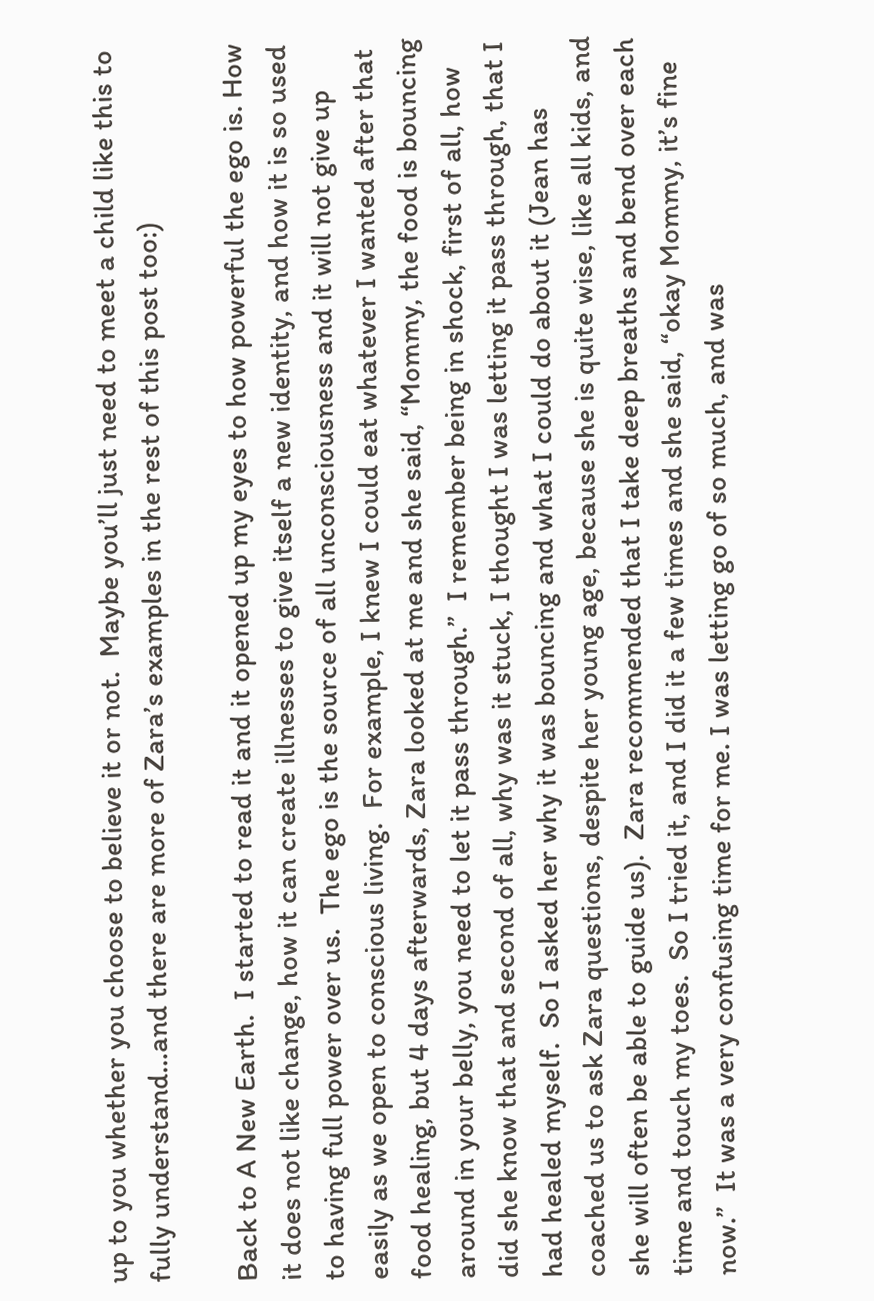up to you whether you choose to believe it or not.  Maybe you’ll just need to meet a child like this to fully understand…and there are more of Zara’s examples in the rest of this post too:)

Back to A New Earth.  I started to read it and it opened up my eyes to how powerful the ego is. How it does not like change, how it can create illnesses to give itself a new identity, and how it is so used to having full power over us.  The ego is the source of all unconsciousness and it will not give up easily as we open to conscious living.  For example, I knew I could eat whatever I wanted after that food healing, but 4 days afterwards, Zara looked at me and she said, “Mommy, the food is bouncing around in your belly, you need to let it pass through.”  I remember being in shock, first of all, how did she know that and second of all, why was it stuck, I thought I was letting it pass through, that I had healed myself.  So I asked her why it was bouncing and what I could do about it (Jean has coached us to ask Zara questions, despite her young age, because she is quite wise, like all kids, and she will often be able to guide us).  Zara recommended that I take deep breaths and bend over each time and touch my toes.  So I tried it, and I did it a few times and she said, “okay Mommy, it’s fine now.”  It was a very confusing time for me. I was letting go of so much, and was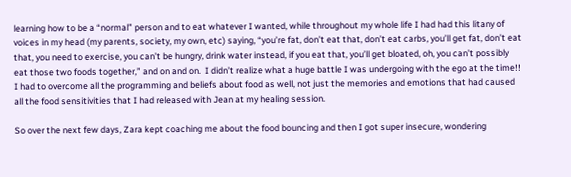learning how to be a “normal” person and to eat whatever I wanted, while throughout my whole life I had had this litany of voices in my head (my parents, society, my own, etc) saying, “you’re fat, don’t eat that, don’t eat carbs, you’ll get fat, don’t eat that, you need to exercise, you can’t be hungry, drink water instead, if you eat that, you’ll get bloated, oh, you can’t possibly eat those two foods together,” and on and on.  I didn’t realize what a huge battle I was undergoing with the ego at the time!!  I had to overcome all the programming and beliefs about food as well, not just the memories and emotions that had caused all the food sensitivities that I had released with Jean at my healing session.

So over the next few days, Zara kept coaching me about the food bouncing and then I got super insecure, wondering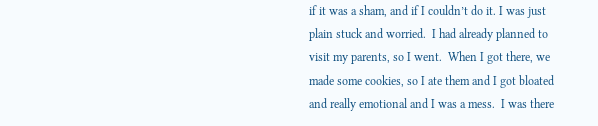if it was a sham, and if I couldn’t do it. I was just plain stuck and worried.  I had already planned to visit my parents, so I went.  When I got there, we made some cookies, so I ate them and I got bloated and really emotional and I was a mess.  I was there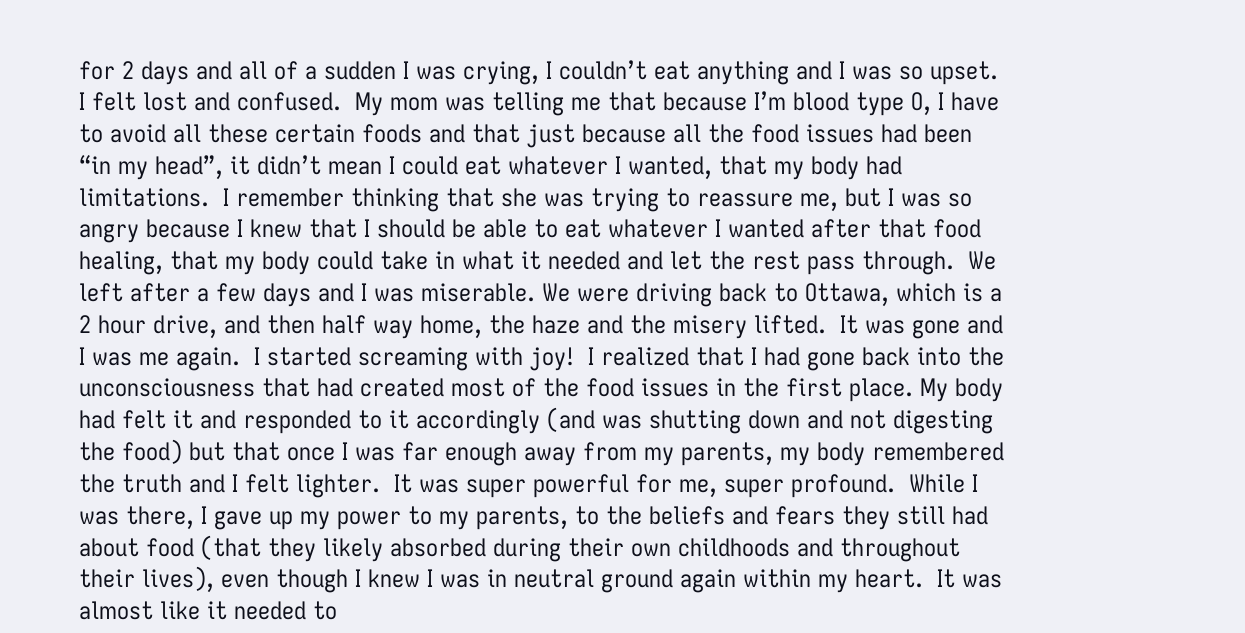for 2 days and all of a sudden I was crying, I couldn’t eat anything and I was so upset.  I felt lost and confused.  My mom was telling me that because I’m blood type O, I have to avoid all these certain foods and that just because all the food issues had been “in my head”, it didn’t mean I could eat whatever I wanted, that my body had limitations.  I remember thinking that she was trying to reassure me, but I was so angry because I knew that I should be able to eat whatever I wanted after that food healing, that my body could take in what it needed and let the rest pass through.  We left after a few days and I was miserable. We were driving back to Ottawa, which is a 2 hour drive, and then half way home, the haze and the misery lifted.  It was gone and I was me again.  I started screaming with joy!  I realized that I had gone back into the unconsciousness that had created most of the food issues in the first place. My body had felt it and responded to it accordingly (and was shutting down and not digesting the food) but that once I was far enough away from my parents, my body remembered the truth and I felt lighter.  It was super powerful for me, super profound.  While I was there, I gave up my power to my parents, to the beliefs and fears they still had about food (that they likely absorbed during their own childhoods and throughout their lives), even though I knew I was in neutral ground again within my heart.  It was almost like it needed to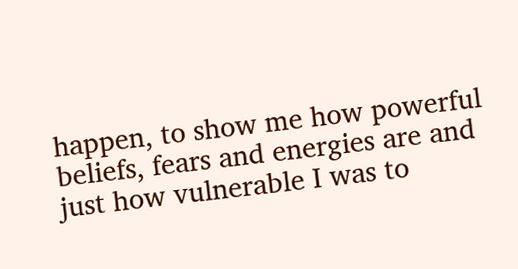happen, to show me how powerful beliefs, fears and energies are and just how vulnerable I was to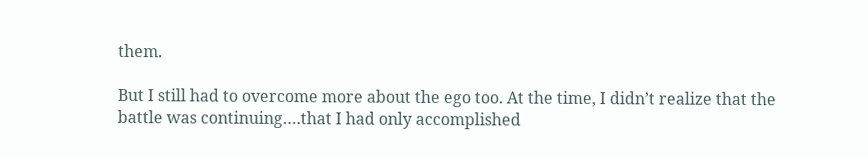them.

But I still had to overcome more about the ego too. At the time, I didn’t realize that the battle was continuing….that I had only accomplished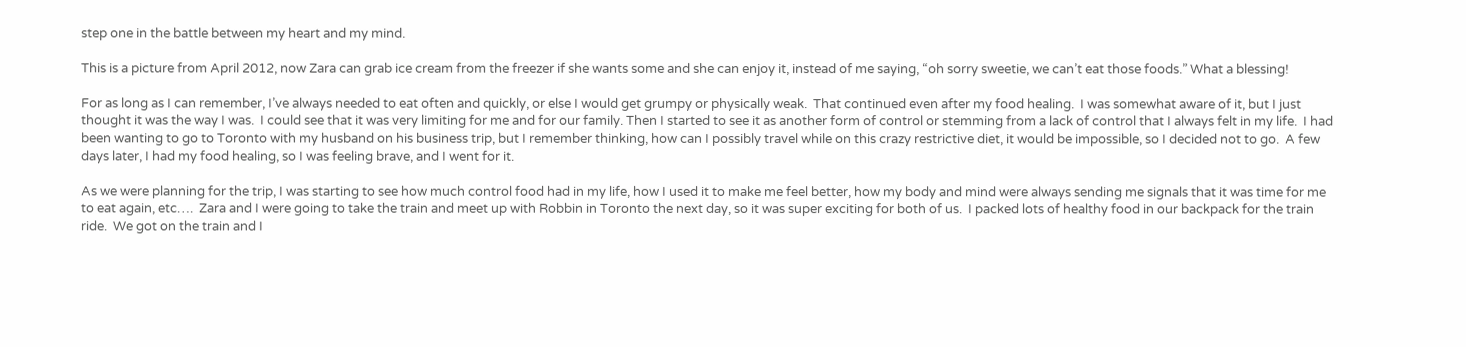step one in the battle between my heart and my mind.

This is a picture from April 2012, now Zara can grab ice cream from the freezer if she wants some and she can enjoy it, instead of me saying, “oh sorry sweetie, we can’t eat those foods.” What a blessing!

For as long as I can remember, I’ve always needed to eat often and quickly, or else I would get grumpy or physically weak.  That continued even after my food healing.  I was somewhat aware of it, but I just thought it was the way I was.  I could see that it was very limiting for me and for our family. Then I started to see it as another form of control or stemming from a lack of control that I always felt in my life.  I had been wanting to go to Toronto with my husband on his business trip, but I remember thinking, how can I possibly travel while on this crazy restrictive diet, it would be impossible, so I decided not to go.  A few days later, I had my food healing, so I was feeling brave, and I went for it.

As we were planning for the trip, I was starting to see how much control food had in my life, how I used it to make me feel better, how my body and mind were always sending me signals that it was time for me to eat again, etc….  Zara and I were going to take the train and meet up with Robbin in Toronto the next day, so it was super exciting for both of us.  I packed lots of healthy food in our backpack for the train ride.  We got on the train and I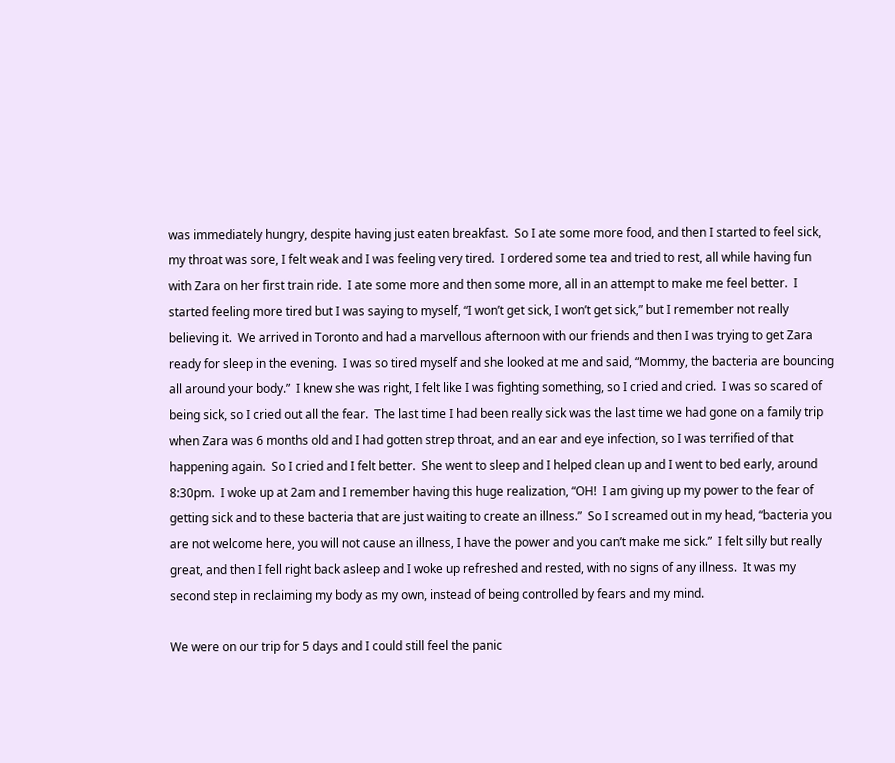was immediately hungry, despite having just eaten breakfast.  So I ate some more food, and then I started to feel sick, my throat was sore, I felt weak and I was feeling very tired.  I ordered some tea and tried to rest, all while having fun with Zara on her first train ride.  I ate some more and then some more, all in an attempt to make me feel better.  I started feeling more tired but I was saying to myself, “I won’t get sick, I won’t get sick,” but I remember not really believing it.  We arrived in Toronto and had a marvellous afternoon with our friends and then I was trying to get Zara ready for sleep in the evening.  I was so tired myself and she looked at me and said, “Mommy, the bacteria are bouncing all around your body.”  I knew she was right, I felt like I was fighting something, so I cried and cried.  I was so scared of being sick, so I cried out all the fear.  The last time I had been really sick was the last time we had gone on a family trip when Zara was 6 months old and I had gotten strep throat, and an ear and eye infection, so I was terrified of that happening again.  So I cried and I felt better.  She went to sleep and I helped clean up and I went to bed early, around 8:30pm.  I woke up at 2am and I remember having this huge realization, “OH!  I am giving up my power to the fear of getting sick and to these bacteria that are just waiting to create an illness.”  So I screamed out in my head, “bacteria you are not welcome here, you will not cause an illness, I have the power and you can’t make me sick.”  I felt silly but really great, and then I fell right back asleep and I woke up refreshed and rested, with no signs of any illness.  It was my second step in reclaiming my body as my own, instead of being controlled by fears and my mind.

We were on our trip for 5 days and I could still feel the panic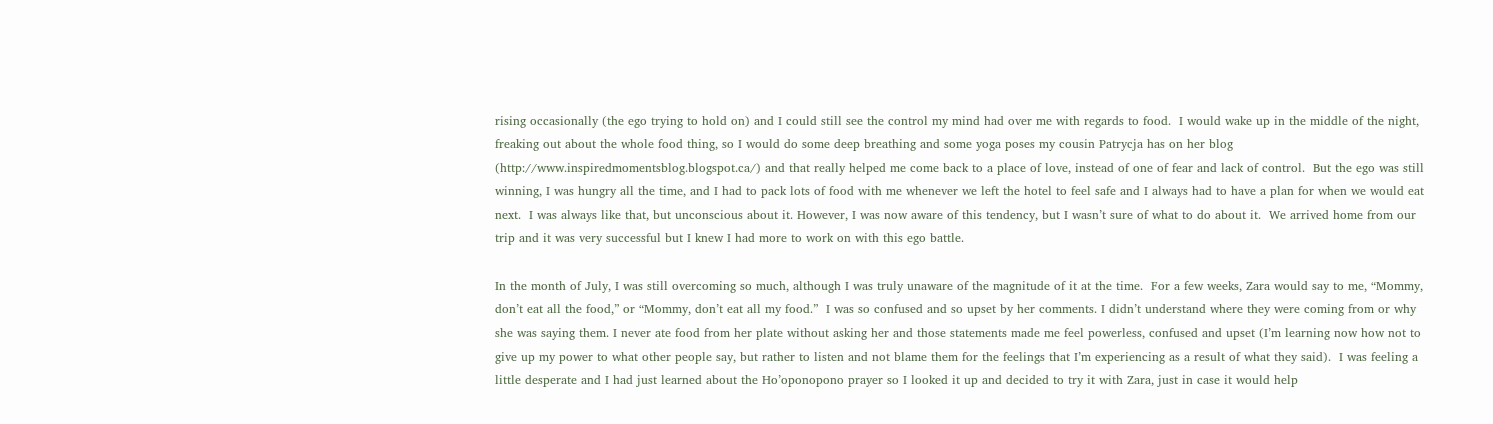rising occasionally (the ego trying to hold on) and I could still see the control my mind had over me with regards to food.  I would wake up in the middle of the night, freaking out about the whole food thing, so I would do some deep breathing and some yoga poses my cousin Patrycja has on her blog (http://www.inspiredmomentsblog.blogspot.ca/) and that really helped me come back to a place of love, instead of one of fear and lack of control.  But the ego was still winning, I was hungry all the time, and I had to pack lots of food with me whenever we left the hotel to feel safe and I always had to have a plan for when we would eat next.  I was always like that, but unconscious about it. However, I was now aware of this tendency, but I wasn’t sure of what to do about it.  We arrived home from our trip and it was very successful but I knew I had more to work on with this ego battle.

In the month of July, I was still overcoming so much, although I was truly unaware of the magnitude of it at the time.  For a few weeks, Zara would say to me, “Mommy, don’t eat all the food,” or “Mommy, don’t eat all my food.”  I was so confused and so upset by her comments. I didn’t understand where they were coming from or why she was saying them. I never ate food from her plate without asking her and those statements made me feel powerless, confused and upset (I’m learning now how not to give up my power to what other people say, but rather to listen and not blame them for the feelings that I’m experiencing as a result of what they said).  I was feeling a little desperate and I had just learned about the Ho’oponopono prayer so I looked it up and decided to try it with Zara, just in case it would help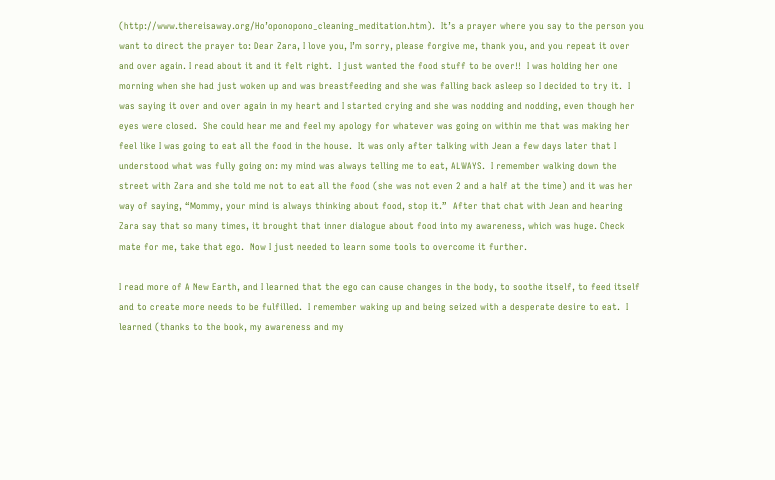(http://www.thereisaway.org/Ho’oponopono_cleaning_meditation.htm).  It’s a prayer where you say to the person you want to direct the prayer to: Dear Zara, I love you, I’m sorry, please forgive me, thank you, and you repeat it over and over again. I read about it and it felt right.  I just wanted the food stuff to be over!!  I was holding her one morning when she had just woken up and was breastfeeding and she was falling back asleep so I decided to try it.  I was saying it over and over again in my heart and I started crying and she was nodding and nodding, even though her eyes were closed.  She could hear me and feel my apology for whatever was going on within me that was making her feel like I was going to eat all the food in the house.  It was only after talking with Jean a few days later that I understood what was fully going on: my mind was always telling me to eat, ALWAYS.  I remember walking down the street with Zara and she told me not to eat all the food (she was not even 2 and a half at the time) and it was her way of saying, “Mommy, your mind is always thinking about food, stop it.”  After that chat with Jean and hearing Zara say that so many times, it brought that inner dialogue about food into my awareness, which was huge. Check mate for me, take that ego.  Now I just needed to learn some tools to overcome it further.

I read more of A New Earth, and I learned that the ego can cause changes in the body, to soothe itself, to feed itself and to create more needs to be fulfilled.  I remember waking up and being seized with a desperate desire to eat.  I learned (thanks to the book, my awareness and my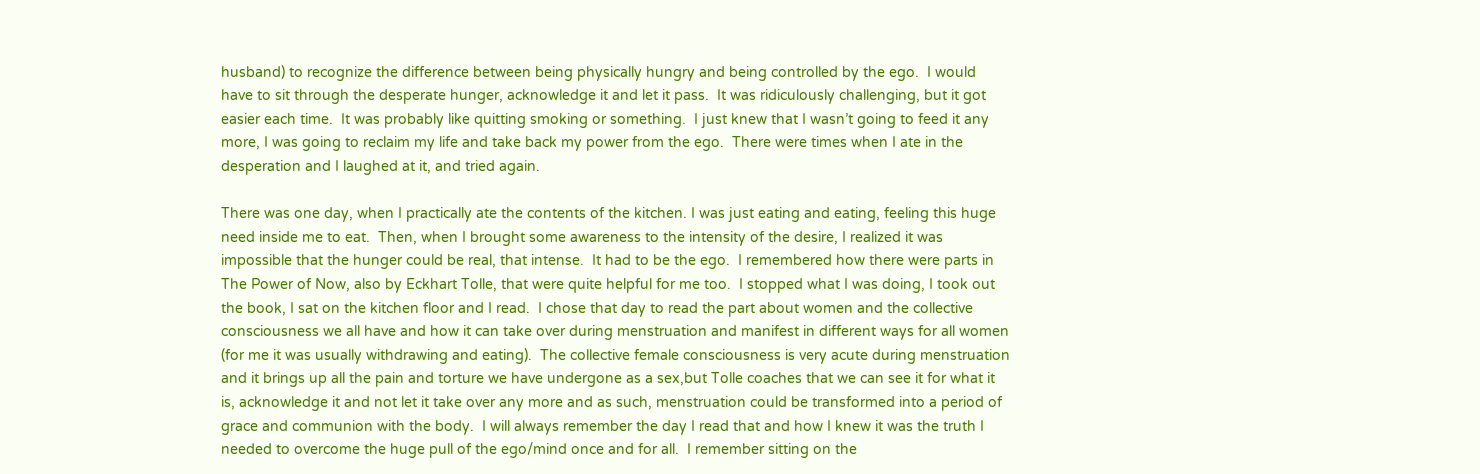husband) to recognize the difference between being physically hungry and being controlled by the ego.  I would have to sit through the desperate hunger, acknowledge it and let it pass.  It was ridiculously challenging, but it got easier each time.  It was probably like quitting smoking or something.  I just knew that I wasn’t going to feed it any more, I was going to reclaim my life and take back my power from the ego.  There were times when I ate in the desperation and I laughed at it, and tried again.

There was one day, when I practically ate the contents of the kitchen. I was just eating and eating, feeling this huge need inside me to eat.  Then, when I brought some awareness to the intensity of the desire, I realized it was impossible that the hunger could be real, that intense.  It had to be the ego.  I remembered how there were parts in The Power of Now, also by Eckhart Tolle, that were quite helpful for me too.  I stopped what I was doing, I took out the book, I sat on the kitchen floor and I read.  I chose that day to read the part about women and the collective consciousness we all have and how it can take over during menstruation and manifest in different ways for all women (for me it was usually withdrawing and eating).  The collective female consciousness is very acute during menstruation and it brings up all the pain and torture we have undergone as a sex,but Tolle coaches that we can see it for what it is, acknowledge it and not let it take over any more and as such, menstruation could be transformed into a period of grace and communion with the body.  I will always remember the day I read that and how I knew it was the truth I needed to overcome the huge pull of the ego/mind once and for all.  I remember sitting on the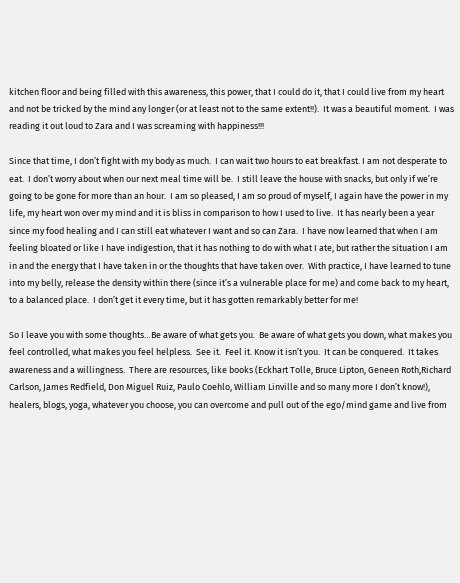kitchen floor and being filled with this awareness, this power, that I could do it, that I could live from my heart and not be tricked by the mind any longer (or at least not to the same extent!!).  It was a beautiful moment.  I was reading it out loud to Zara and I was screaming with happiness!!!

Since that time, I don’t fight with my body as much.  I can wait two hours to eat breakfast. I am not desperate to eat.  I don’t worry about when our next meal time will be.  I still leave the house with snacks, but only if we’re going to be gone for more than an hour.  I am so pleased, I am so proud of myself, I again have the power in my life, my heart won over my mind and it is bliss in comparison to how I used to live.  It has nearly been a year since my food healing and I can still eat whatever I want and so can Zara.  I have now learned that when I am feeling bloated or like I have indigestion, that it has nothing to do with what I ate, but rather the situation I am in and the energy that I have taken in or the thoughts that have taken over.  With practice, I have learned to tune into my belly, release the density within there (since it’s a vulnerable place for me) and come back to my heart, to a balanced place.  I don’t get it every time, but it has gotten remarkably better for me!

So I leave you with some thoughts…Be aware of what gets you.  Be aware of what gets you down, what makes you feel controlled, what makes you feel helpless.  See it.  Feel it. Know it isn’t you.  It can be conquered.  It takes awareness and a willingness.  There are resources, like books (Eckhart Tolle, Bruce Lipton, Geneen Roth,Richard Carlson, James Redfield, Don Miguel Ruiz, Paulo Coehlo, William Linville and so many more I don’t know!), healers, blogs, yoga, whatever you choose, you can overcome and pull out of the ego/mind game and live from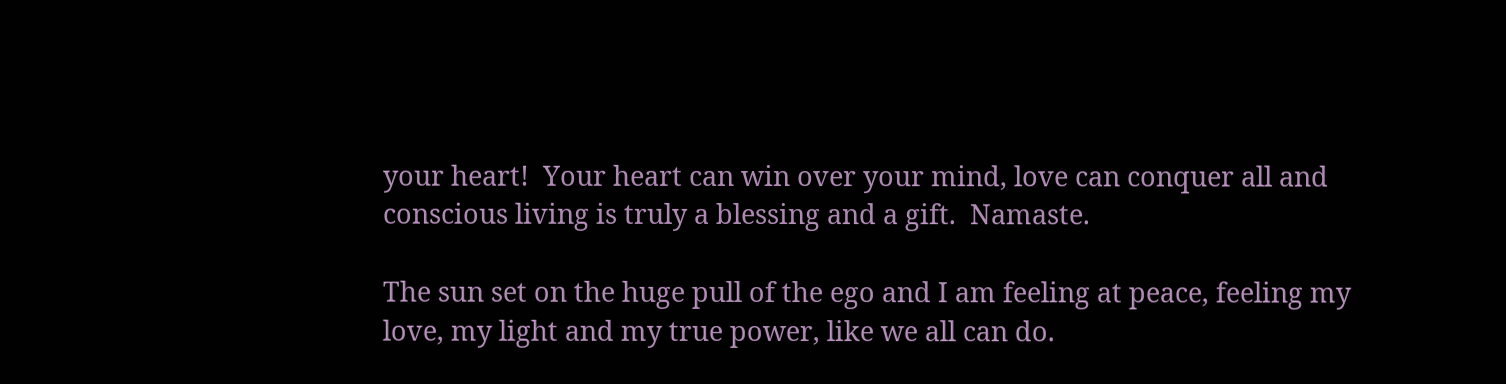your heart!  Your heart can win over your mind, love can conquer all and conscious living is truly a blessing and a gift.  Namaste.

The sun set on the huge pull of the ego and I am feeling at peace, feeling my love, my light and my true power, like we all can do.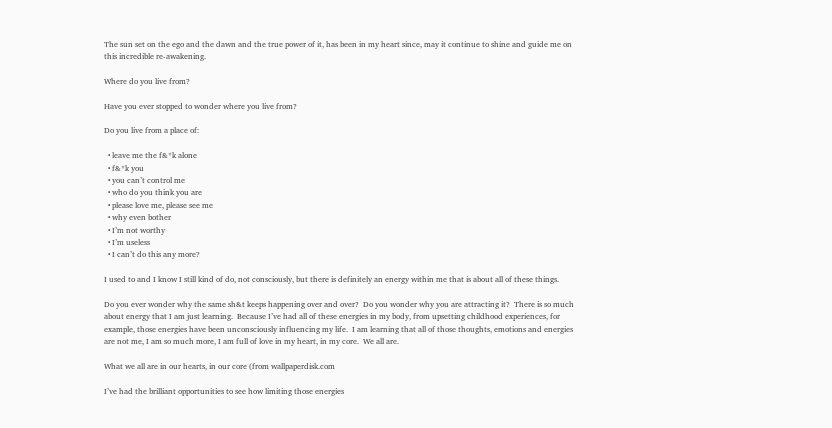The sun set on the ego and the dawn and the true power of it, has been in my heart since, may it continue to shine and guide me on this incredible re-awakening.

Where do you live from?

Have you ever stopped to wonder where you live from?

Do you live from a place of:

  • leave me the f&*k alone
  • f&*k you
  • you can’t control me
  • who do you think you are
  • please love me, please see me
  • why even bother
  • I’m not worthy
  • I’m useless
  • I can’t do this any more?

I used to and I know I still kind of do, not consciously, but there is definitely an energy within me that is about all of these things.

Do you ever wonder why the same sh&t keeps happening over and over?  Do you wonder why you are attracting it?  There is so much about energy that I am just learning.  Because I’ve had all of these energies in my body, from upsetting childhood experiences, for example, those energies have been unconsciously influencing my life.  I am learning that all of those thoughts, emotions and energies are not me, I am so much more, I am full of love in my heart, in my core.  We all are.

What we all are in our hearts, in our core (from wallpaperdisk.com

I’ve had the brilliant opportunities to see how limiting those energies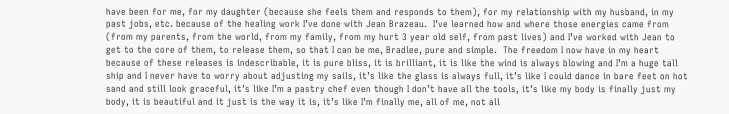have been for me, for my daughter (because she feels them and responds to them), for my relationship with my husband, in my past jobs, etc. because of the healing work I’ve done with Jean Brazeau.  I’ve learned how and where those energies came from (from my parents, from the world, from my family, from my hurt 3 year old self, from past lives) and I’ve worked with Jean to get to the core of them, to release them, so that I can be me, Bradlee, pure and simple.  The freedom I now have in my heart because of these releases is indescribable, it is pure bliss, it is brilliant, it is like the wind is always blowing and I’m a huge tall ship and I never have to worry about adjusting my sails, it’s like the glass is always full, it’s like I could dance in bare feet on hot sand and still look graceful, it’s like I’m a pastry chef even though I don’t have all the tools, it’s like my body is finally just my body, it is beautiful and it just is the way it is, it’s like I’m finally me, all of me, not all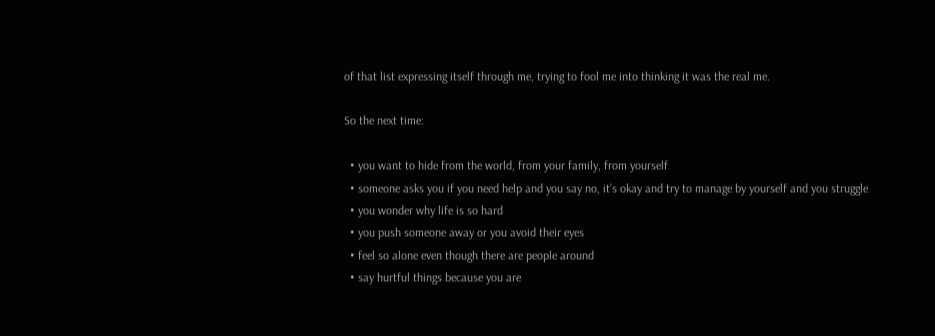of that list expressing itself through me, trying to fool me into thinking it was the real me.

So the next time:

  • you want to hide from the world, from your family, from yourself
  • someone asks you if you need help and you say no, it’s okay and try to manage by yourself and you struggle
  • you wonder why life is so hard
  • you push someone away or you avoid their eyes
  • feel so alone even though there are people around
  • say hurtful things because you are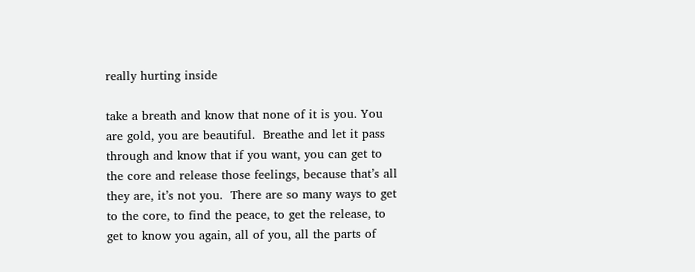really hurting inside

take a breath and know that none of it is you. You are gold, you are beautiful.  Breathe and let it pass through and know that if you want, you can get to the core and release those feelings, because that’s all they are, it’s not you.  There are so many ways to get to the core, to find the peace, to get the release, to get to know you again, all of you, all the parts of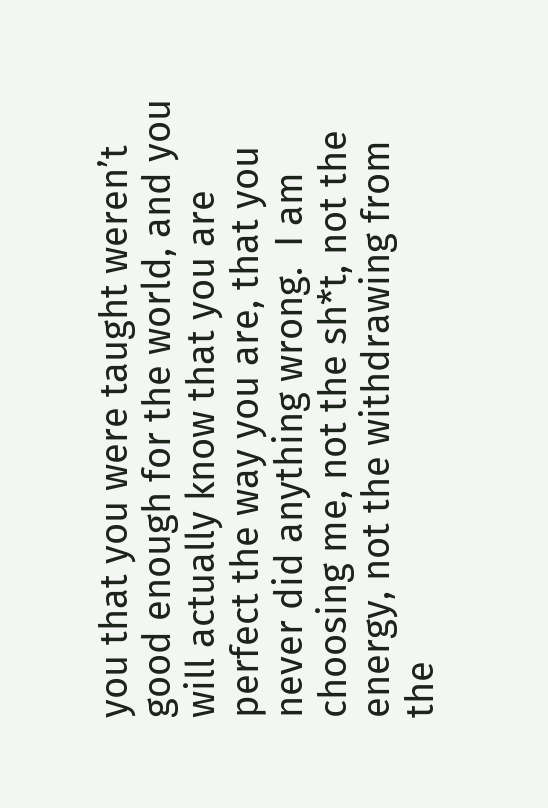you that you were taught weren’t good enough for the world, and you will actually know that you are perfect the way you are, that you never did anything wrong.  I am choosing me, not the sh*t, not the energy, not the withdrawing from the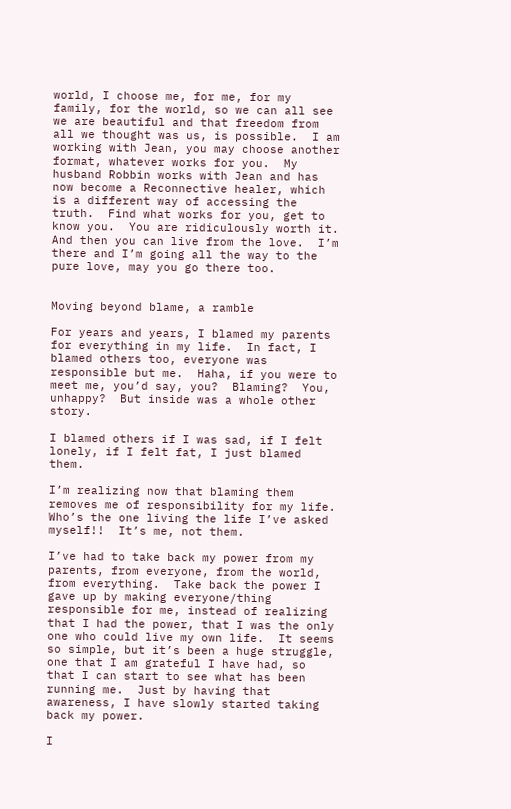world, I choose me, for me, for my family, for the world, so we can all see we are beautiful and that freedom from all we thought was us, is possible.  I am working with Jean, you may choose another format, whatever works for you.  My husband Robbin works with Jean and has now become a Reconnective healer, which is a different way of accessing the truth.  Find what works for you, get to know you.  You are ridiculously worth it.  And then you can live from the love.  I’m there and I’m going all the way to the pure love, may you go there too.


Moving beyond blame, a ramble

For years and years, I blamed my parents for everything in my life.  In fact, I blamed others too, everyone was responsible but me.  Haha, if you were to meet me, you’d say, you?  Blaming?  You, unhappy?  But inside was a whole other story.

I blamed others if I was sad, if I felt lonely, if I felt fat, I just blamed them.

I’m realizing now that blaming them removes me of responsibility for my life.  Who’s the one living the life I’ve asked myself!!  It’s me, not them.

I’ve had to take back my power from my parents, from everyone, from the world, from everything.  Take back the power I gave up by making everyone/thing responsible for me, instead of realizing that I had the power, that I was the only one who could live my own life.  It seems so simple, but it’s been a huge struggle, one that I am grateful I have had, so that I can start to see what has been running me.  Just by having that awareness, I have slowly started taking back my power.

I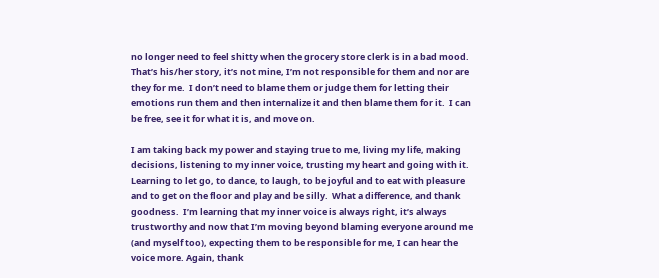no longer need to feel shitty when the grocery store clerk is in a bad mood. That’s his/her story, it’s not mine, I’m not responsible for them and nor are they for me.  I don’t need to blame them or judge them for letting their emotions run them and then internalize it and then blame them for it.  I can be free, see it for what it is, and move on.

I am taking back my power and staying true to me, living my life, making decisions, listening to my inner voice, trusting my heart and going with it.  Learning to let go, to dance, to laugh, to be joyful and to eat with pleasure and to get on the floor and play and be silly.  What a difference, and thank goodness.  I’m learning that my inner voice is always right, it’s always trustworthy and now that I’m moving beyond blaming everyone around me (and myself too), expecting them to be responsible for me, I can hear the voice more. Again, thank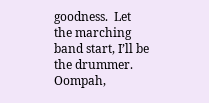goodness.  Let the marching band start, I’ll be the drummer.  Oompah,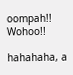oompah!!  Wohoo!!

hahahaha, a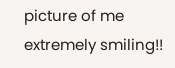picture of me extremely smiling!!